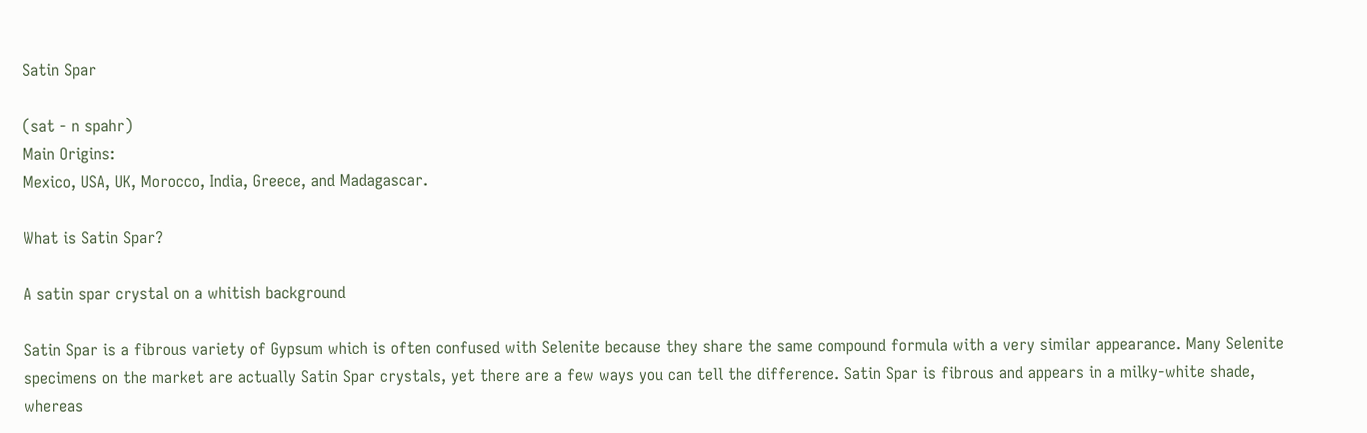Satin Spar

(sat - n spahr)
Main Origins:
Mexico, USA, UK, Morocco, India, Greece, and Madagascar.

What is Satin Spar?

A satin spar crystal on a whitish background

Satin Spar is a fibrous variety of Gypsum which is often confused with Selenite because they share the same compound formula with a very similar appearance. Many Selenite specimens on the market are actually Satin Spar crystals, yet there are a few ways you can tell the difference. Satin Spar is fibrous and appears in a milky-white shade, whereas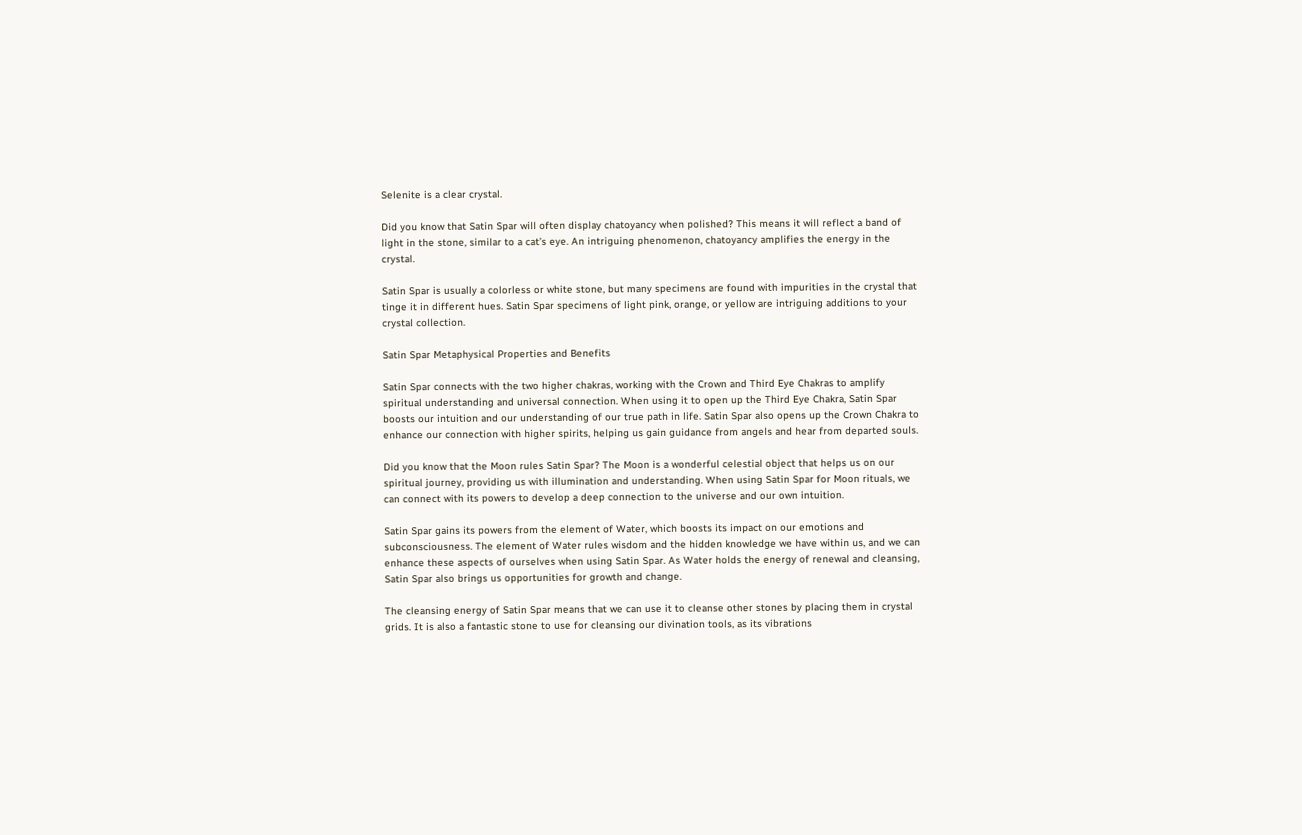Selenite is a clear crystal.

Did you know that Satin Spar will often display chatoyancy when polished? This means it will reflect a band of light in the stone, similar to a cat’s eye. An intriguing phenomenon, chatoyancy amplifies the energy in the crystal.

Satin Spar is usually a colorless or white stone, but many specimens are found with impurities in the crystal that tinge it in different hues. Satin Spar specimens of light pink, orange, or yellow are intriguing additions to your crystal collection.

Satin Spar Metaphysical Properties and Benefits

Satin Spar connects with the two higher chakras, working with the Crown and Third Eye Chakras to amplify spiritual understanding and universal connection. When using it to open up the Third Eye Chakra, Satin Spar boosts our intuition and our understanding of our true path in life. Satin Spar also opens up the Crown Chakra to enhance our connection with higher spirits, helping us gain guidance from angels and hear from departed souls.

Did you know that the Moon rules Satin Spar? The Moon is a wonderful celestial object that helps us on our spiritual journey, providing us with illumination and understanding. When using Satin Spar for Moon rituals, we can connect with its powers to develop a deep connection to the universe and our own intuition.

Satin Spar gains its powers from the element of Water, which boosts its impact on our emotions and subconsciousness. The element of Water rules wisdom and the hidden knowledge we have within us, and we can enhance these aspects of ourselves when using Satin Spar. As Water holds the energy of renewal and cleansing, Satin Spar also brings us opportunities for growth and change.

The cleansing energy of Satin Spar means that we can use it to cleanse other stones by placing them in crystal grids. It is also a fantastic stone to use for cleansing our divination tools, as its vibrations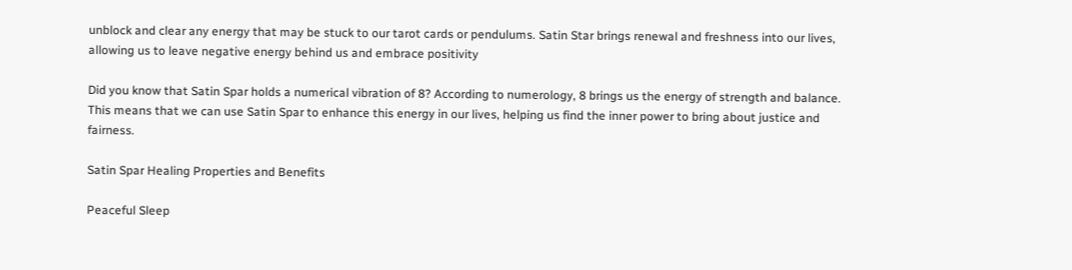unblock and clear any energy that may be stuck to our tarot cards or pendulums. Satin Star brings renewal and freshness into our lives, allowing us to leave negative energy behind us and embrace positivity

Did you know that Satin Spar holds a numerical vibration of 8? According to numerology, 8 brings us the energy of strength and balance. This means that we can use Satin Spar to enhance this energy in our lives, helping us find the inner power to bring about justice and fairness.

Satin Spar Healing Properties and Benefits

Peaceful Sleep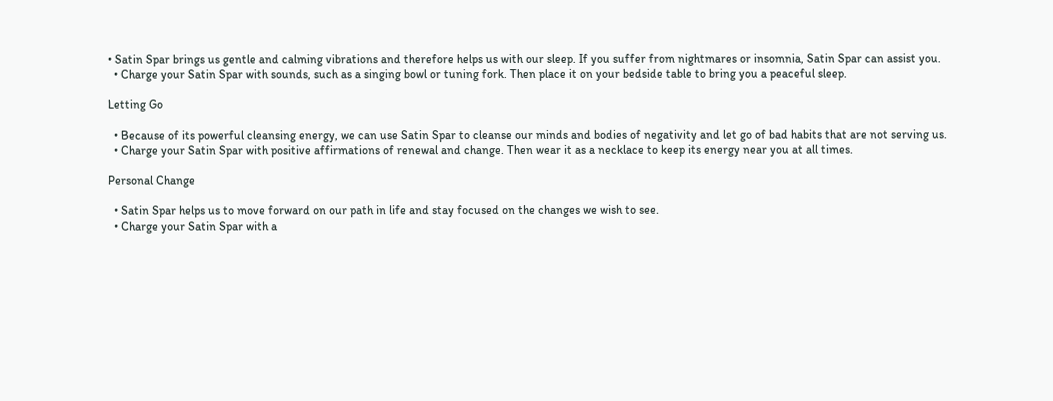• Satin Spar brings us gentle and calming vibrations and therefore helps us with our sleep. If you suffer from nightmares or insomnia, Satin Spar can assist you.
  • Charge your Satin Spar with sounds, such as a singing bowl or tuning fork. Then place it on your bedside table to bring you a peaceful sleep.

Letting Go

  • Because of its powerful cleansing energy, we can use Satin Spar to cleanse our minds and bodies of negativity and let go of bad habits that are not serving us.
  • Charge your Satin Spar with positive affirmations of renewal and change. Then wear it as a necklace to keep its energy near you at all times.

Personal Change

  • Satin Spar helps us to move forward on our path in life and stay focused on the changes we wish to see.
  • Charge your Satin Spar with a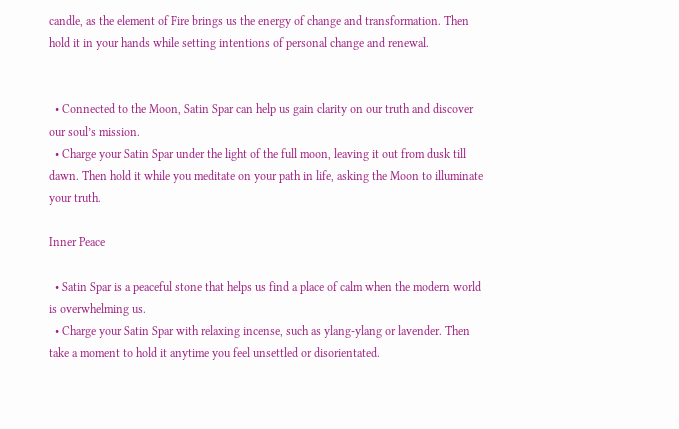candle, as the element of Fire brings us the energy of change and transformation. Then hold it in your hands while setting intentions of personal change and renewal.


  • Connected to the Moon, Satin Spar can help us gain clarity on our truth and discover our soul’s mission.
  • Charge your Satin Spar under the light of the full moon, leaving it out from dusk till dawn. Then hold it while you meditate on your path in life, asking the Moon to illuminate your truth.

Inner Peace

  • Satin Spar is a peaceful stone that helps us find a place of calm when the modern world is overwhelming us.
  • Charge your Satin Spar with relaxing incense, such as ylang-ylang or lavender. Then take a moment to hold it anytime you feel unsettled or disorientated.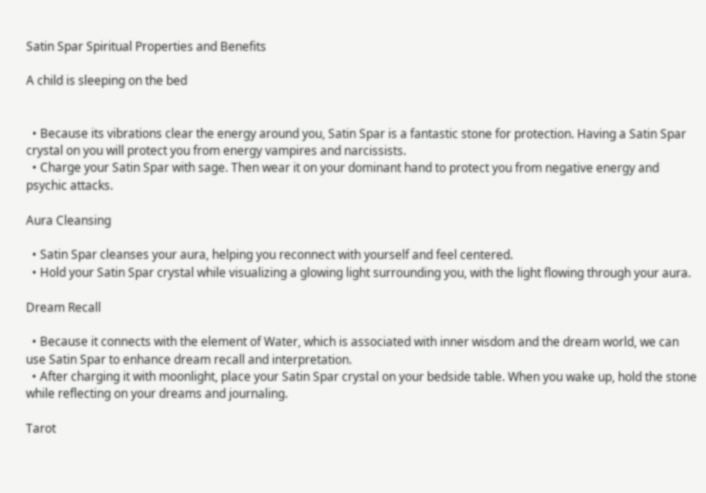Satin Spar Spiritual Properties and Benefits

A child is sleeping on the bed


  • Because its vibrations clear the energy around you, Satin Spar is a fantastic stone for protection. Having a Satin Spar crystal on you will protect you from energy vampires and narcissists.
  • Charge your Satin Spar with sage. Then wear it on your dominant hand to protect you from negative energy and psychic attacks.

Aura Cleansing

  • Satin Spar cleanses your aura, helping you reconnect with yourself and feel centered.
  • Hold your Satin Spar crystal while visualizing a glowing light surrounding you, with the light flowing through your aura.

Dream Recall

  • Because it connects with the element of Water, which is associated with inner wisdom and the dream world, we can use Satin Spar to enhance dream recall and interpretation.
  • After charging it with moonlight, place your Satin Spar crystal on your bedside table. When you wake up, hold the stone while reflecting on your dreams and journaling.

Tarot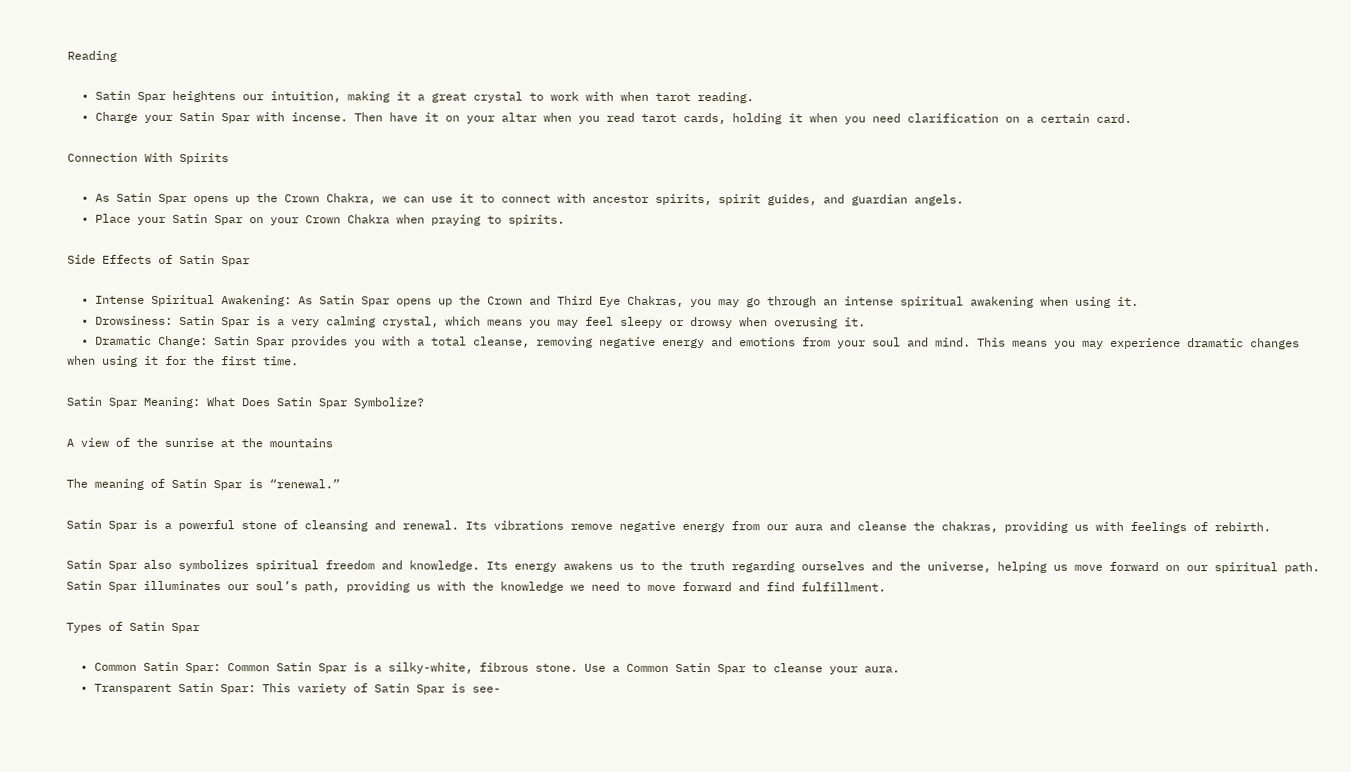Reading

  • Satin Spar heightens our intuition, making it a great crystal to work with when tarot reading.
  • Charge your Satin Spar with incense. Then have it on your altar when you read tarot cards, holding it when you need clarification on a certain card.

Connection With Spirits

  • As Satin Spar opens up the Crown Chakra, we can use it to connect with ancestor spirits, spirit guides, and guardian angels.
  • Place your Satin Spar on your Crown Chakra when praying to spirits.

Side Effects of Satin Spar

  • Intense Spiritual Awakening: As Satin Spar opens up the Crown and Third Eye Chakras, you may go through an intense spiritual awakening when using it.
  • Drowsiness: Satin Spar is a very calming crystal, which means you may feel sleepy or drowsy when overusing it.
  • Dramatic Change: Satin Spar provides you with a total cleanse, removing negative energy and emotions from your soul and mind. This means you may experience dramatic changes when using it for the first time.

Satin Spar Meaning: What Does Satin Spar Symbolize?

A view of the sunrise at the mountains

The meaning of Satin Spar is “renewal.”

Satin Spar is a powerful stone of cleansing and renewal. Its vibrations remove negative energy from our aura and cleanse the chakras, providing us with feelings of rebirth.

Satin Spar also symbolizes spiritual freedom and knowledge. Its energy awakens us to the truth regarding ourselves and the universe, helping us move forward on our spiritual path. Satin Spar illuminates our soul’s path, providing us with the knowledge we need to move forward and find fulfillment.

Types of Satin Spar

  • Common Satin Spar: Common Satin Spar is a silky-white, fibrous stone. Use a Common Satin Spar to cleanse your aura.
  • Transparent Satin Spar: This variety of Satin Spar is see-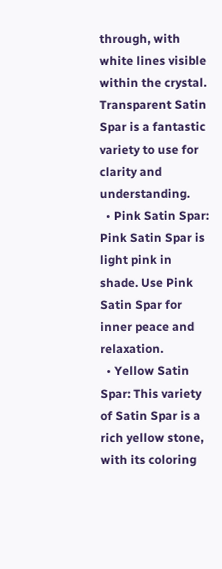through, with white lines visible within the crystal. Transparent Satin Spar is a fantastic variety to use for clarity and understanding.
  • Pink Satin Spar: Pink Satin Spar is light pink in shade. Use Pink Satin Spar for inner peace and relaxation.
  • Yellow Satin Spar: This variety of Satin Spar is a rich yellow stone, with its coloring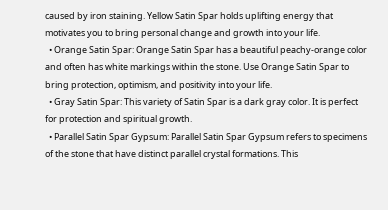caused by iron staining. Yellow Satin Spar holds uplifting energy that motivates you to bring personal change and growth into your life.
  • Orange Satin Spar: Orange Satin Spar has a beautiful peachy-orange color and often has white markings within the stone. Use Orange Satin Spar to bring protection, optimism, and positivity into your life.
  • Gray Satin Spar: This variety of Satin Spar is a dark gray color. It is perfect for protection and spiritual growth.
  • Parallel Satin Spar Gypsum: Parallel Satin Spar Gypsum refers to specimens of the stone that have distinct parallel crystal formations. This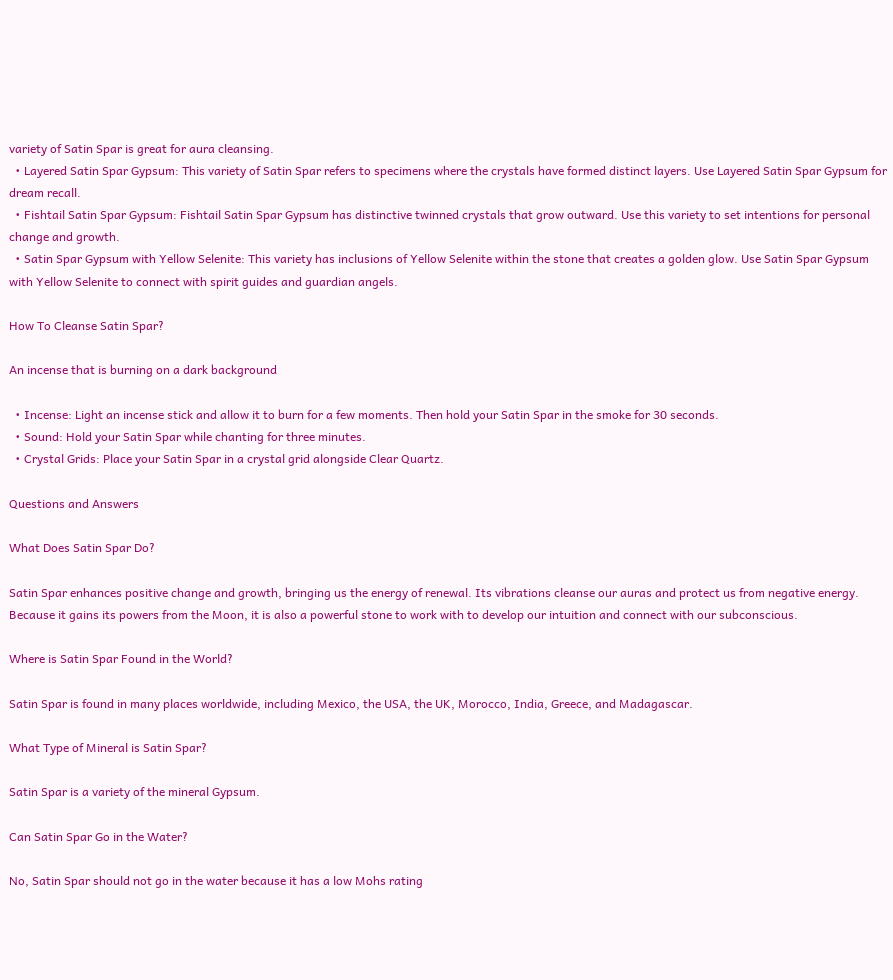variety of Satin Spar is great for aura cleansing.
  • Layered Satin Spar Gypsum: This variety of Satin Spar refers to specimens where the crystals have formed distinct layers. Use Layered Satin Spar Gypsum for dream recall.
  • Fishtail Satin Spar Gypsum: Fishtail Satin Spar Gypsum has distinctive twinned crystals that grow outward. Use this variety to set intentions for personal change and growth.
  • Satin Spar Gypsum with Yellow Selenite: This variety has inclusions of Yellow Selenite within the stone that creates a golden glow. Use Satin Spar Gypsum with Yellow Selenite to connect with spirit guides and guardian angels.

How To Cleanse Satin Spar?

An incense that is burning on a dark background

  • Incense: Light an incense stick and allow it to burn for a few moments. Then hold your Satin Spar in the smoke for 30 seconds.
  • Sound: Hold your Satin Spar while chanting for three minutes.
  • Crystal Grids: Place your Satin Spar in a crystal grid alongside Clear Quartz.

Questions and Answers

What Does Satin Spar Do?

Satin Spar enhances positive change and growth, bringing us the energy of renewal. Its vibrations cleanse our auras and protect us from negative energy. Because it gains its powers from the Moon, it is also a powerful stone to work with to develop our intuition and connect with our subconscious.

Where is Satin Spar Found in the World?

Satin Spar is found in many places worldwide, including Mexico, the USA, the UK, Morocco, India, Greece, and Madagascar.

What Type of Mineral is Satin Spar?

Satin Spar is a variety of the mineral Gypsum.

Can Satin Spar Go in the Water?

No, Satin Spar should not go in the water because it has a low Mohs rating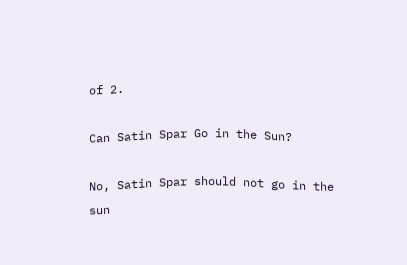of 2.

Can Satin Spar Go in the Sun?

No, Satin Spar should not go in the sun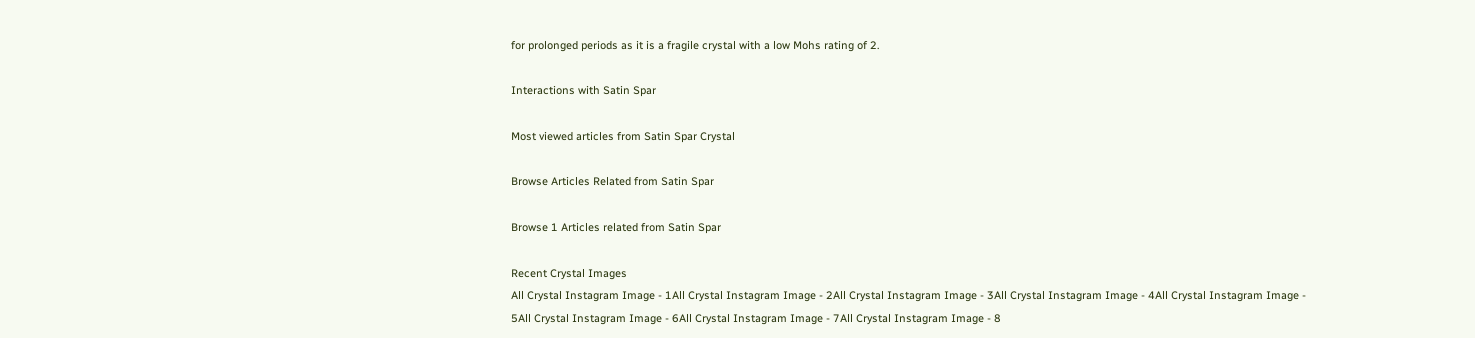for prolonged periods as it is a fragile crystal with a low Mohs rating of 2.

Interactions with Satin Spar

Most viewed articles from Satin Spar Crystal

Browse Articles Related from Satin Spar

Browse 1 Articles related from Satin Spar

Recent Crystal Images
All Crystal Instagram Image - 1All Crystal Instagram Image - 2All Crystal Instagram Image - 3All Crystal Instagram Image - 4All Crystal Instagram Image - 5All Crystal Instagram Image - 6All Crystal Instagram Image - 7All Crystal Instagram Image - 8